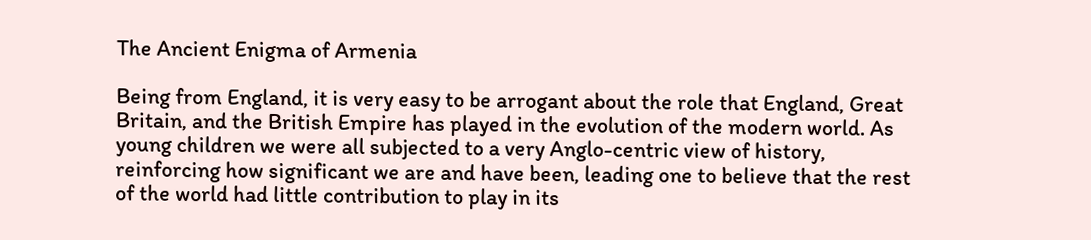The Ancient Enigma of Armenia

Being from England, it is very easy to be arrogant about the role that England, Great Britain, and the British Empire has played in the evolution of the modern world. As young children we were all subjected to a very Anglo-centric view of history, reinforcing how significant we are and have been, leading one to believe that the rest of the world had little contribution to play in its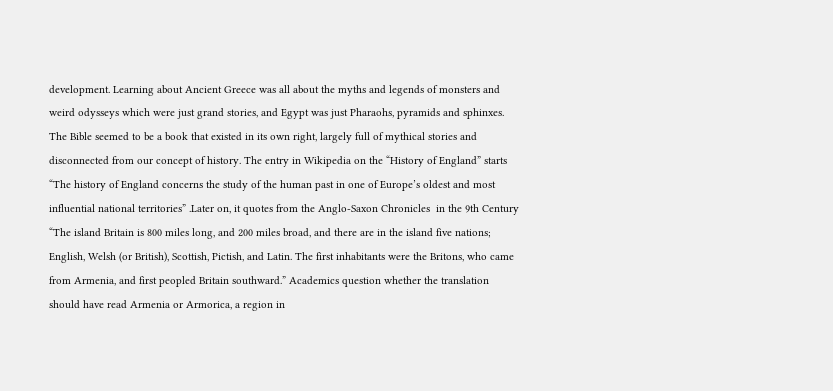development. Learning about Ancient Greece was all about the myths and legends of monsters and weird odysseys which were just grand stories, and Egypt was just Pharaohs, pyramids and sphinxes. The Bible seemed to be a book that existed in its own right, largely full of mythical stories and disconnected from our concept of history. The entry in Wikipedia on the “History of England” starts  “The history of England concerns the study of the human past in one of Europe’s oldest and most influential national territories” .Later on, it quotes from the Anglo-Saxon Chronicles  in the 9th Century  “The island Britain is 800 miles long, and 200 miles broad, and there are in the island five nations; English, Welsh (or British), Scottish, Pictish, and Latin. The first inhabitants were the Britons, who came from Armenia, and first peopled Britain southward.” Academics question whether the translation should have read Armenia or Armorica, a region in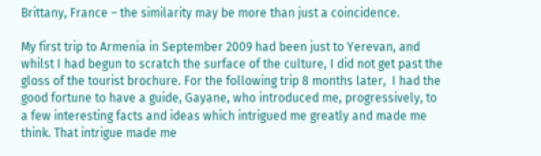Brittany, France – the similarity may be more than just a coincidence.

My first trip to Armenia in September 2009 had been just to Yerevan, and whilst I had begun to scratch the surface of the culture, I did not get past the gloss of the tourist brochure. For the following trip 8 months later,  I had the good fortune to have a guide, Gayane, who introduced me, progressively, to a few interesting facts and ideas which intrigued me greatly and made me think. That intrigue made me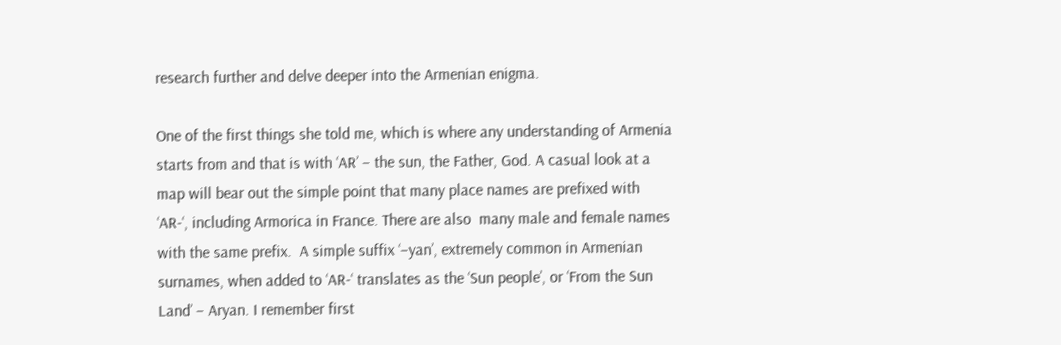research further and delve deeper into the Armenian enigma.

One of the first things she told me, which is where any understanding of Armenia starts from and that is with ‘AR’ – the sun, the Father, God. A casual look at a map will bear out the simple point that many place names are prefixed with ‘AR-‘, including Armorica in France. There are also  many male and female names with the same prefix.  A simple suffix ‘–yan’, extremely common in Armenian surnames, when added to ‘AR-‘ translates as the ‘Sun people’, or ‘From the Sun Land’ – Aryan. I remember first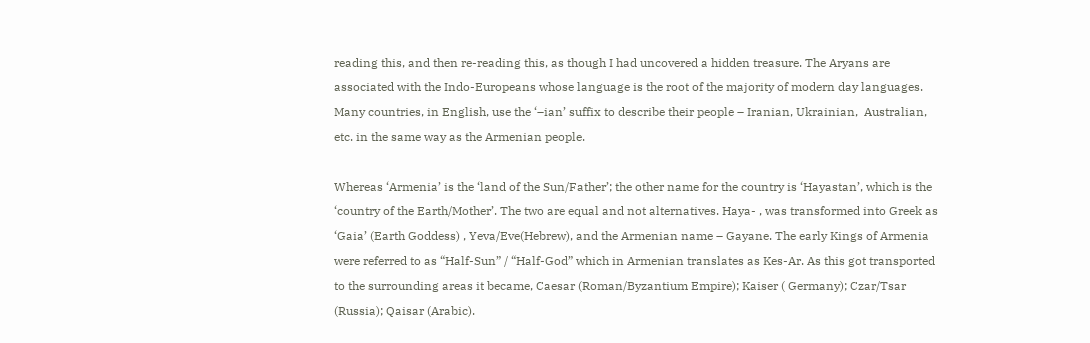reading this, and then re-reading this, as though I had uncovered a hidden treasure. The Aryans are associated with the Indo-Europeans whose language is the root of the majority of modern day languages. Many countries, in English, use the ‘–ian’ suffix to describe their people – Iranian, Ukrainian,  Australian, etc. in the same way as the Armenian people.

Whereas ‘Armenia’ is the ‘land of the Sun/Father’; the other name for the country is ‘Hayastan’, which is the ‘country of the Earth/Mother’. The two are equal and not alternatives. Haya- , was transformed into Greek as ‘Gaia’ (Earth Goddess) , Yeva/Eve(Hebrew), and the Armenian name – Gayane. The early Kings of Armenia were referred to as “Half-Sun” / “Half-God” which in Armenian translates as Kes-Ar. As this got transported to the surrounding areas it became, Caesar (Roman/Byzantium Empire); Kaiser ( Germany); Czar/Tsar (Russia); Qaisar (Arabic).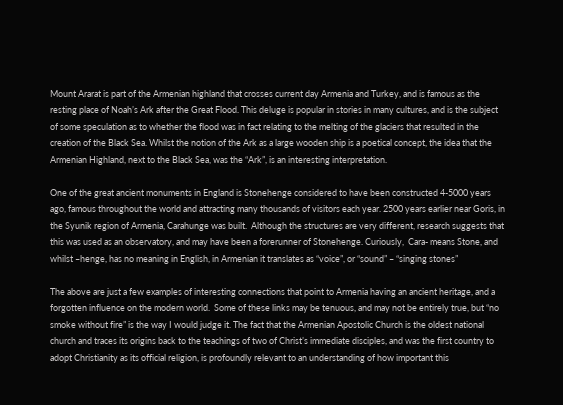Mount Ararat is part of the Armenian highland that crosses current day Armenia and Turkey, and is famous as the resting place of Noah’s Ark after the Great Flood. This deluge is popular in stories in many cultures, and is the subject of some speculation as to whether the flood was in fact relating to the melting of the glaciers that resulted in the creation of the Black Sea. Whilst the notion of the Ark as a large wooden ship is a poetical concept, the idea that the Armenian Highland, next to the Black Sea, was the “Ark”, is an interesting interpretation.

One of the great ancient monuments in England is Stonehenge considered to have been constructed 4-5000 years ago, famous throughout the world and attracting many thousands of visitors each year. 2500 years earlier near Goris, in the Syunik region of Armenia, Carahunge was built.  Although the structures are very different, research suggests that this was used as an observatory, and may have been a forerunner of Stonehenge. Curiously,  Cara- means Stone, and whilst –henge, has no meaning in English, in Armenian it translates as “voice”, or “sound” – “singing stones”

The above are just a few examples of interesting connections that point to Armenia having an ancient heritage, and a forgotten influence on the modern world.  Some of these links may be tenuous, and may not be entirely true, but “no smoke without fire” is the way I would judge it. The fact that the Armenian Apostolic Church is the oldest national church and traces its origins back to the teachings of two of Christ’s immediate disciples, and was the first country to adopt Christianity as its official religion, is profoundly relevant to an understanding of how important this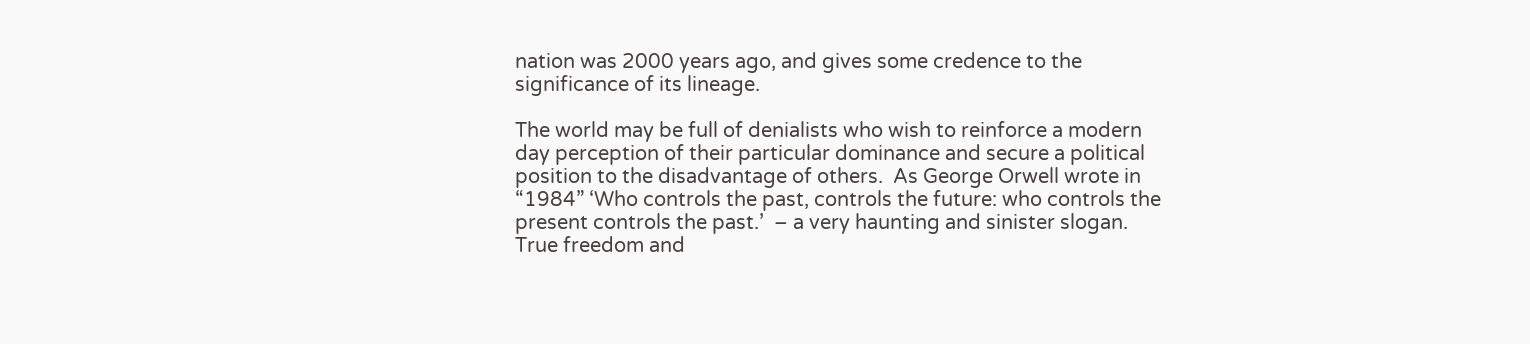nation was 2000 years ago, and gives some credence to the significance of its lineage.

The world may be full of denialists who wish to reinforce a modern day perception of their particular dominance and secure a political position to the disadvantage of others.  As George Orwell wrote in “1984” ‘Who controls the past, controls the future: who controls the present controls the past.’  – a very haunting and sinister slogan. True freedom and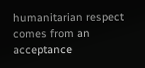humanitarian respect comes from an acceptance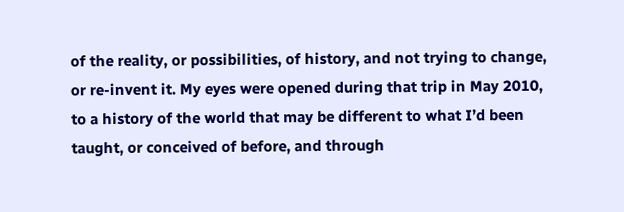of the reality, or possibilities, of history, and not trying to change, or re-invent it. My eyes were opened during that trip in May 2010, to a history of the world that may be different to what I’d been taught, or conceived of before, and through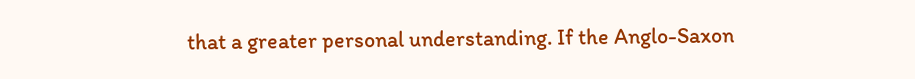that a greater personal understanding. If the Anglo-Saxon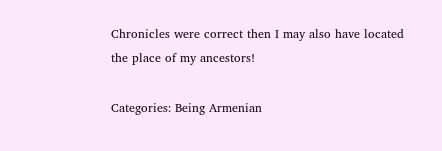Chronicles were correct then I may also have located the place of my ancestors!

Categories: Being Armenian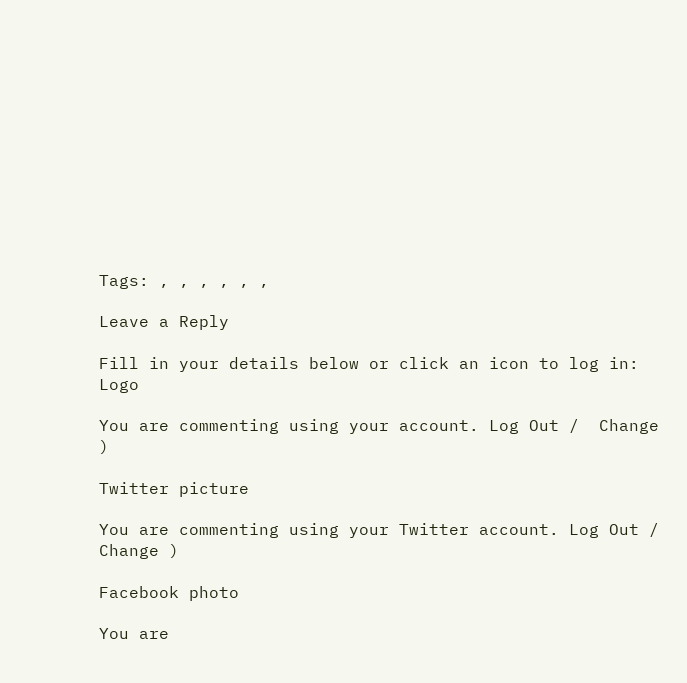Tags: , , , , , ,

Leave a Reply

Fill in your details below or click an icon to log in: Logo

You are commenting using your account. Log Out /  Change )

Twitter picture

You are commenting using your Twitter account. Log Out /  Change )

Facebook photo

You are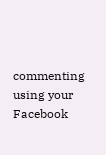commenting using your Facebook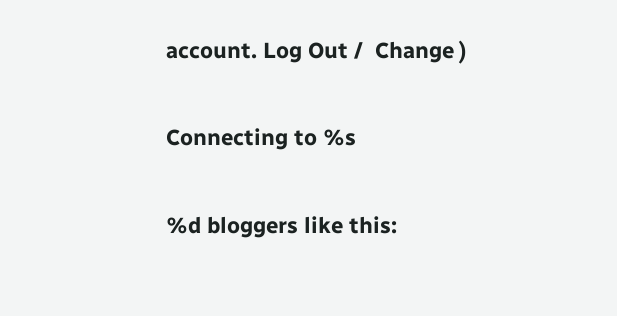account. Log Out /  Change )

Connecting to %s

%d bloggers like this: